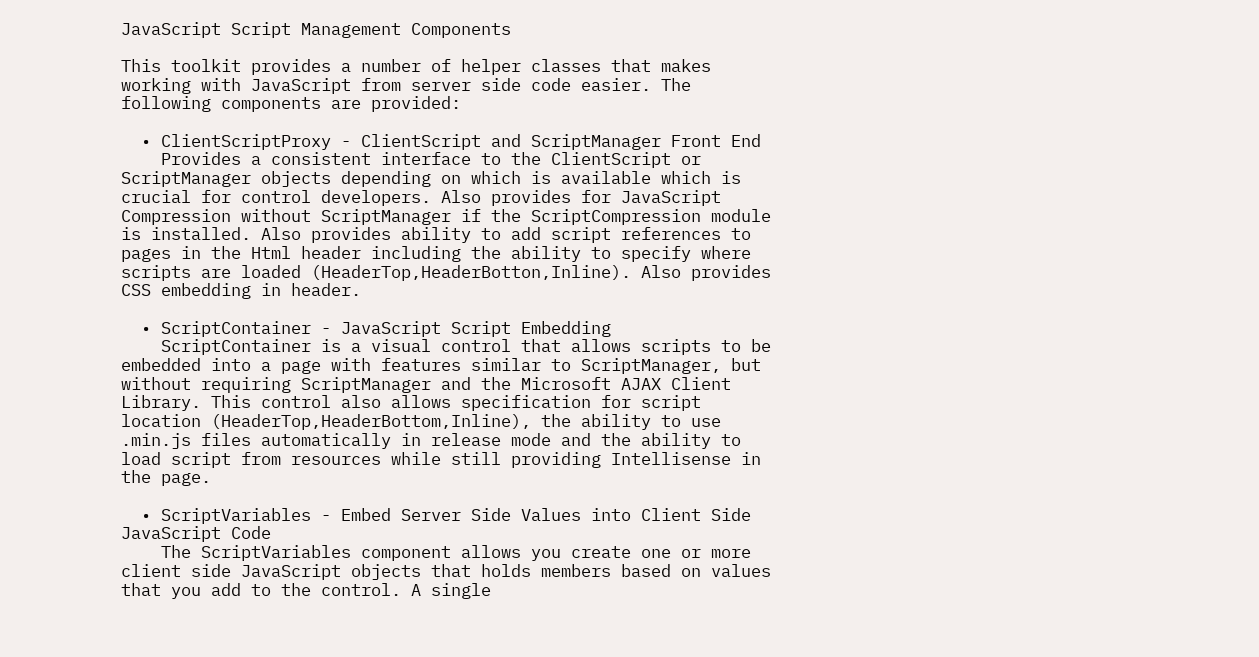JavaScript Script Management Components

This toolkit provides a number of helper classes that makes working with JavaScript from server side code easier. The following components are provided:

  • ClientScriptProxy - ClientScript and ScriptManager Front End
    Provides a consistent interface to the ClientScript or ScriptManager objects depending on which is available which is crucial for control developers. Also provides for JavaScript Compression without ScriptManager if the ScriptCompression module is installed. Also provides ability to add script references to pages in the Html header including the ability to specify where scripts are loaded (HeaderTop,HeaderBotton,Inline). Also provides CSS embedding in header.

  • ScriptContainer - JavaScript Script Embedding
    ScriptContainer is a visual control that allows scripts to be embedded into a page with features similar to ScriptManager, but without requiring ScriptManager and the Microsoft AJAX Client Library. This control also allows specification for script location (HeaderTop,HeaderBottom,Inline), the ability to use .min.js files automatically in release mode and the ability to load script from resources while still providing Intellisense in the page.

  • ScriptVariables - Embed Server Side Values into Client Side JavaScript Code
    The ScriptVariables component allows you create one or more client side JavaScript objects that holds members based on values that you add to the control. A single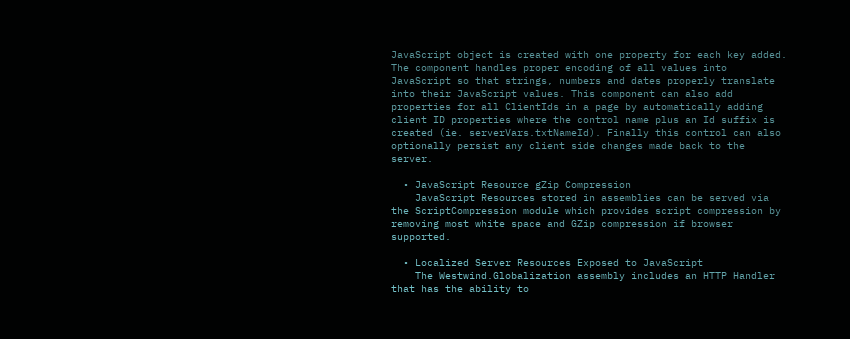JavaScript object is created with one property for each key added. The component handles proper encoding of all values into JavaScript so that strings, numbers and dates properly translate into their JavaScript values. This component can also add properties for all ClientIds in a page by automatically adding client ID properties where the control name plus an Id suffix is created (ie. serverVars.txtNameId). Finally this control can also optionally persist any client side changes made back to the server.

  • JavaScript Resource gZip Compression
    JavaScript Resources stored in assemblies can be served via the ScriptCompression module which provides script compression by removing most white space and GZip compression if browser supported.

  • Localized Server Resources Exposed to JavaScript
    The Westwind.Globalization assembly includes an HTTP Handler that has the ability to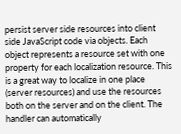persist server side resources into client side JavaScript code via objects. Each object represents a resource set with one property for each localization resource. This is a great way to localize in one place (server resources) and use the resources both on the server and on the client. The handler can automatically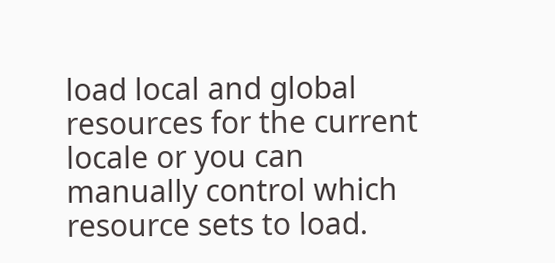load local and global resources for the current locale or you can manually control which resource sets to load.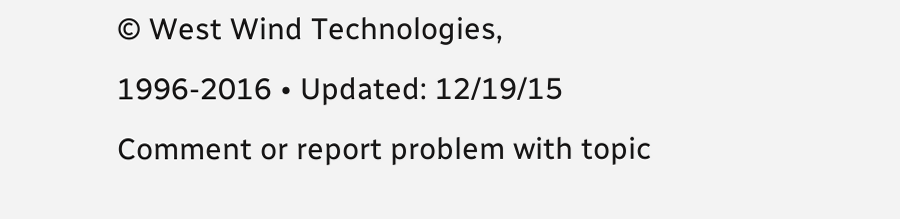© West Wind Technologies, 1996-2016 • Updated: 12/19/15
Comment or report problem with topic